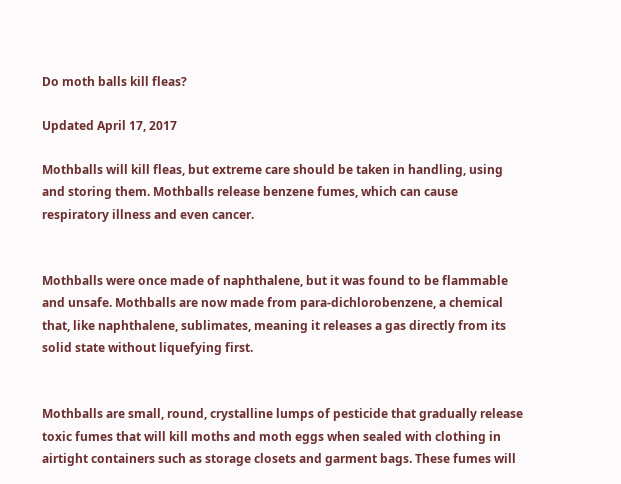Do moth balls kill fleas?

Updated April 17, 2017

Mothballs will kill fleas, but extreme care should be taken in handling, using and storing them. Mothballs release benzene fumes, which can cause respiratory illness and even cancer.


Mothballs were once made of naphthalene, but it was found to be flammable and unsafe. Mothballs are now made from para-dichlorobenzene, a chemical that, like naphthalene, sublimates, meaning it releases a gas directly from its solid state without liquefying first.


Mothballs are small, round, crystalline lumps of pesticide that gradually release toxic fumes that will kill moths and moth eggs when sealed with clothing in airtight containers such as storage closets and garment bags. These fumes will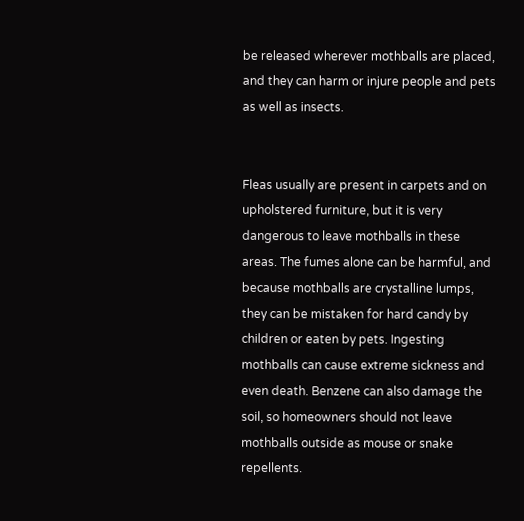be released wherever mothballs are placed, and they can harm or injure people and pets as well as insects.


Fleas usually are present in carpets and on upholstered furniture, but it is very dangerous to leave mothballs in these areas. The fumes alone can be harmful, and because mothballs are crystalline lumps, they can be mistaken for hard candy by children or eaten by pets. Ingesting mothballs can cause extreme sickness and even death. Benzene can also damage the soil, so homeowners should not leave mothballs outside as mouse or snake repellents.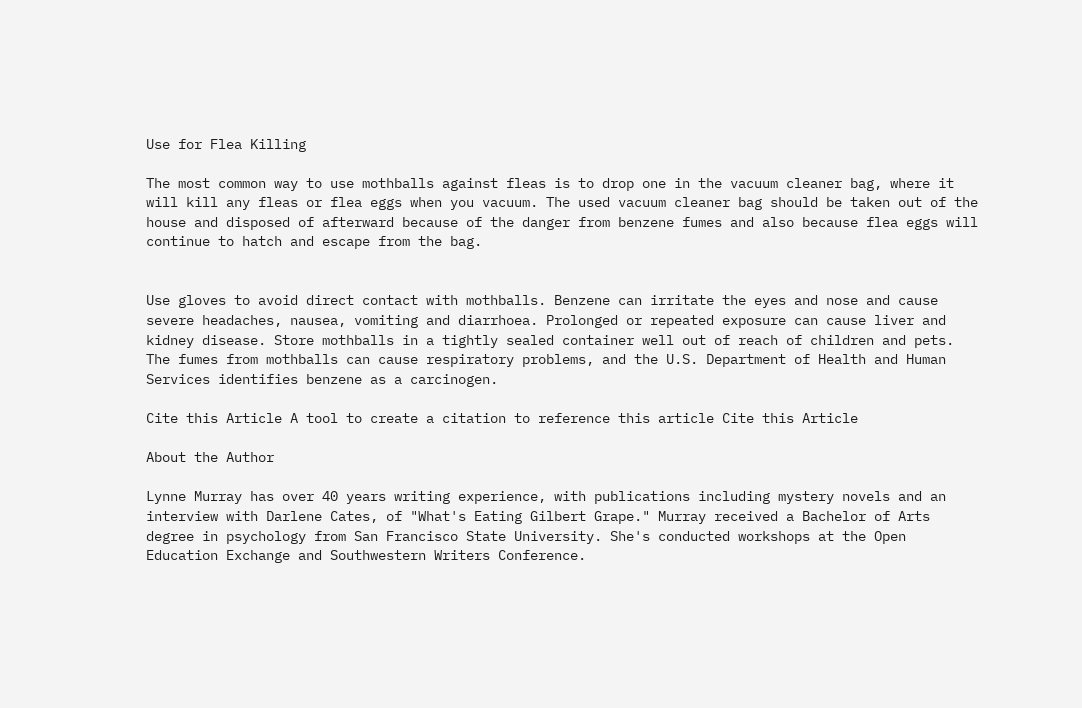Use for Flea Killing

The most common way to use mothballs against fleas is to drop one in the vacuum cleaner bag, where it will kill any fleas or flea eggs when you vacuum. The used vacuum cleaner bag should be taken out of the house and disposed of afterward because of the danger from benzene fumes and also because flea eggs will continue to hatch and escape from the bag.


Use gloves to avoid direct contact with mothballs. Benzene can irritate the eyes and nose and cause severe headaches, nausea, vomiting and diarrhoea. Prolonged or repeated exposure can cause liver and kidney disease. Store mothballs in a tightly sealed container well out of reach of children and pets. The fumes from mothballs can cause respiratory problems, and the U.S. Department of Health and Human Services identifies benzene as a carcinogen.

Cite this Article A tool to create a citation to reference this article Cite this Article

About the Author

Lynne Murray has over 40 years writing experience, with publications including mystery novels and an interview with Darlene Cates, of "What's Eating Gilbert Grape." Murray received a Bachelor of Arts degree in psychology from San Francisco State University. She's conducted workshops at the Open Education Exchange and Southwestern Writers Conference.